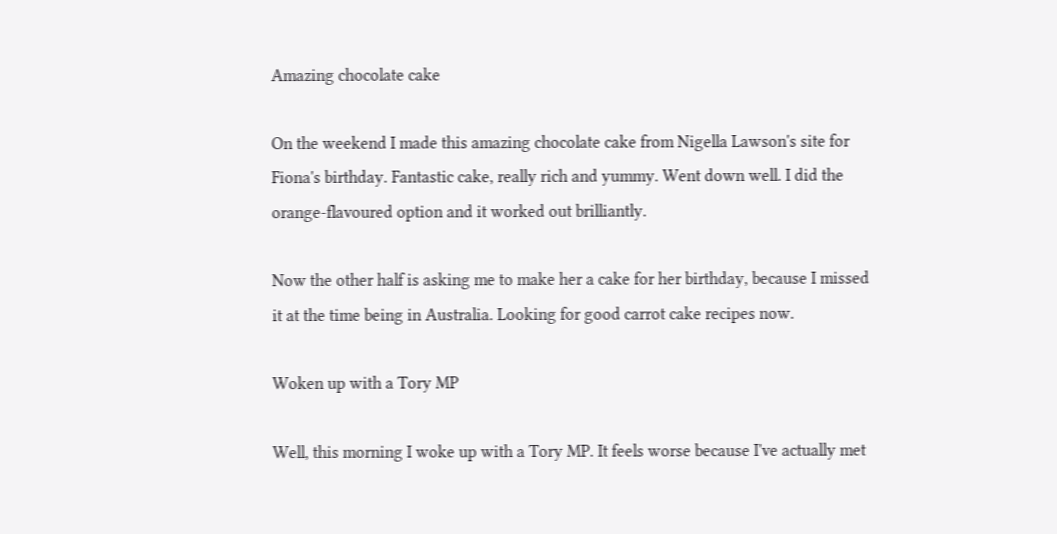Amazing chocolate cake

On the weekend I made this amazing chocolate cake from Nigella Lawson's site for Fiona's birthday. Fantastic cake, really rich and yummy. Went down well. I did the orange-flavoured option and it worked out brilliantly.

Now the other half is asking me to make her a cake for her birthday, because I missed it at the time being in Australia. Looking for good carrot cake recipes now.

Woken up with a Tory MP

Well, this morning I woke up with a Tory MP. It feels worse because I've actually met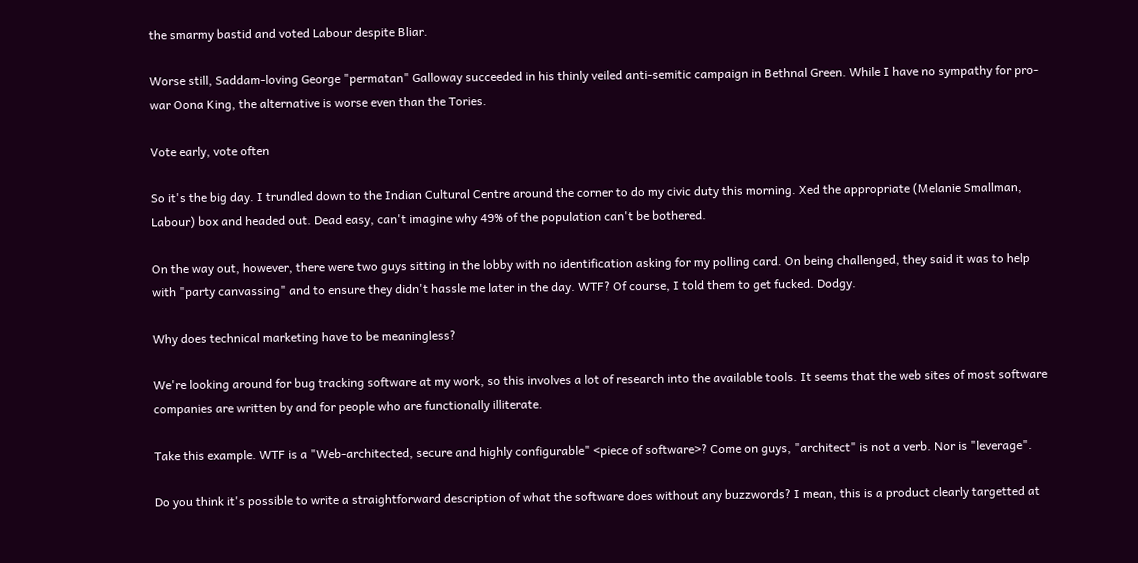the smarmy bastid and voted Labour despite Bliar.

Worse still, Saddam-loving George "permatan" Galloway succeeded in his thinly veiled anti-semitic campaign in Bethnal Green. While I have no sympathy for pro-war Oona King, the alternative is worse even than the Tories.

Vote early, vote often

So it's the big day. I trundled down to the Indian Cultural Centre around the corner to do my civic duty this morning. Xed the appropriate (Melanie Smallman, Labour) box and headed out. Dead easy, can't imagine why 49% of the population can't be bothered.

On the way out, however, there were two guys sitting in the lobby with no identification asking for my polling card. On being challenged, they said it was to help with "party canvassing" and to ensure they didn't hassle me later in the day. WTF? Of course, I told them to get fucked. Dodgy.

Why does technical marketing have to be meaningless?

We're looking around for bug tracking software at my work, so this involves a lot of research into the available tools. It seems that the web sites of most software companies are written by and for people who are functionally illiterate.

Take this example. WTF is a "Web-architected, secure and highly configurable" <piece of software>? Come on guys, "architect" is not a verb. Nor is "leverage".

Do you think it's possible to write a straightforward description of what the software does without any buzzwords? I mean, this is a product clearly targetted at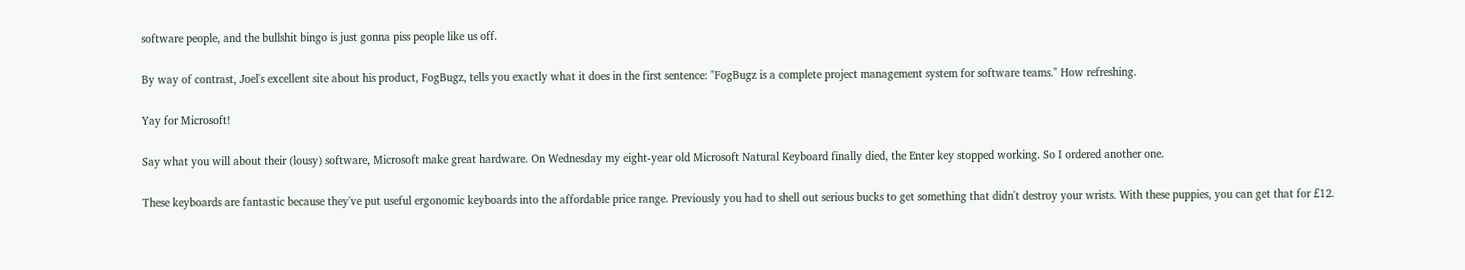software people, and the bullshit bingo is just gonna piss people like us off.

By way of contrast, Joel's excellent site about his product, FogBugz, tells you exactly what it does in the first sentence: "FogBugz is a complete project management system for software teams." How refreshing.

Yay for Microsoft!

Say what you will about their (lousy) software, Microsoft make great hardware. On Wednesday my eight-year old Microsoft Natural Keyboard finally died, the Enter key stopped working. So I ordered another one.

These keyboards are fantastic because they've put useful ergonomic keyboards into the affordable price range. Previously you had to shell out serious bucks to get something that didn't destroy your wrists. With these puppies, you can get that for £12.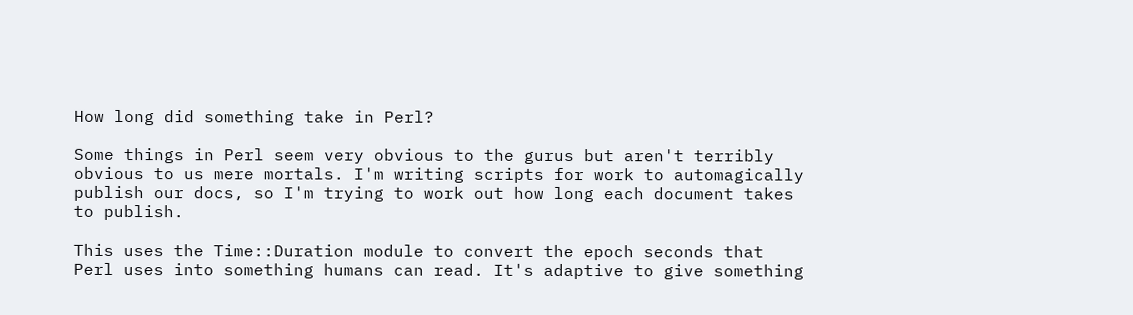How long did something take in Perl?

Some things in Perl seem very obvious to the gurus but aren't terribly obvious to us mere mortals. I'm writing scripts for work to automagically publish our docs, so I'm trying to work out how long each document takes to publish.

This uses the Time::Duration module to convert the epoch seconds that Perl uses into something humans can read. It's adaptive to give something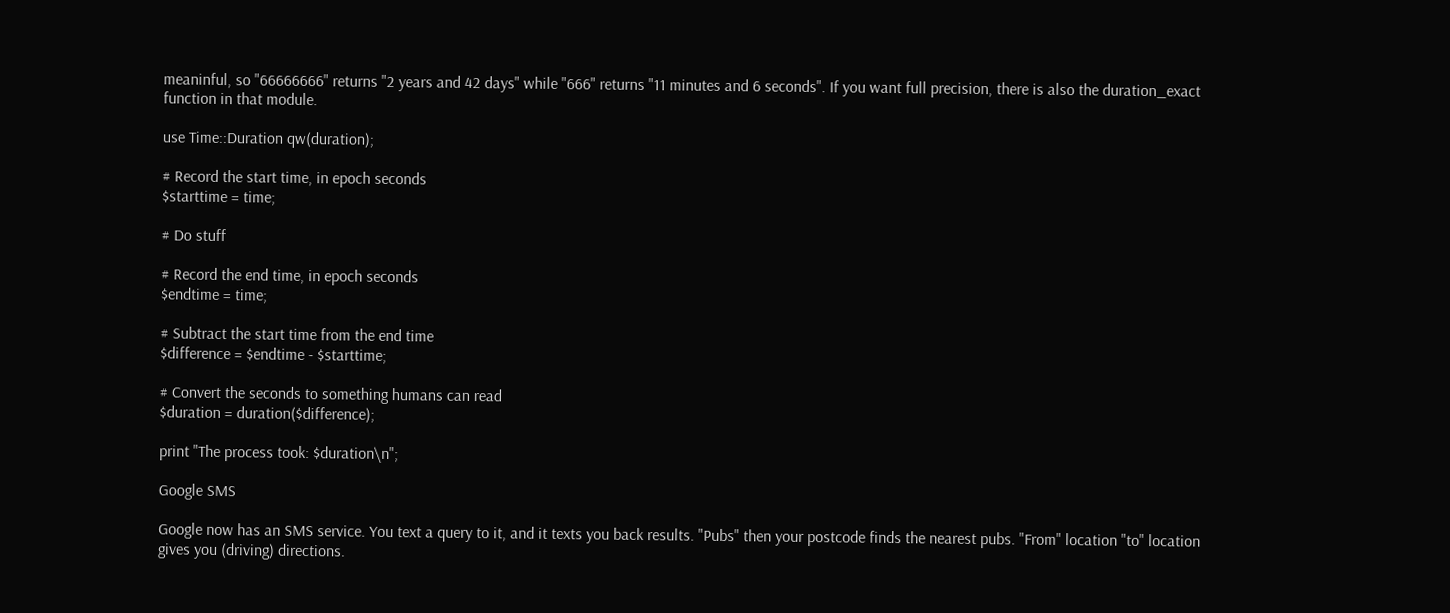meaninful, so "66666666" returns "2 years and 42 days" while "666" returns "11 minutes and 6 seconds". If you want full precision, there is also the duration_exact function in that module.

use Time::Duration qw(duration);

# Record the start time, in epoch seconds
$starttime = time;

# Do stuff

# Record the end time, in epoch seconds
$endtime = time;

# Subtract the start time from the end time
$difference = $endtime - $starttime;

# Convert the seconds to something humans can read
$duration = duration($difference);

print "The process took: $duration\n";

Google SMS

Google now has an SMS service. You text a query to it, and it texts you back results. "Pubs" then your postcode finds the nearest pubs. "From" location "to" location gives you (driving) directions.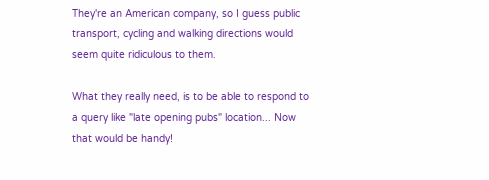They're an American company, so I guess public transport, cycling and walking directions would seem quite ridiculous to them.

What they really need, is to be able to respond to a query like "late opening pubs" location... Now that would be handy!